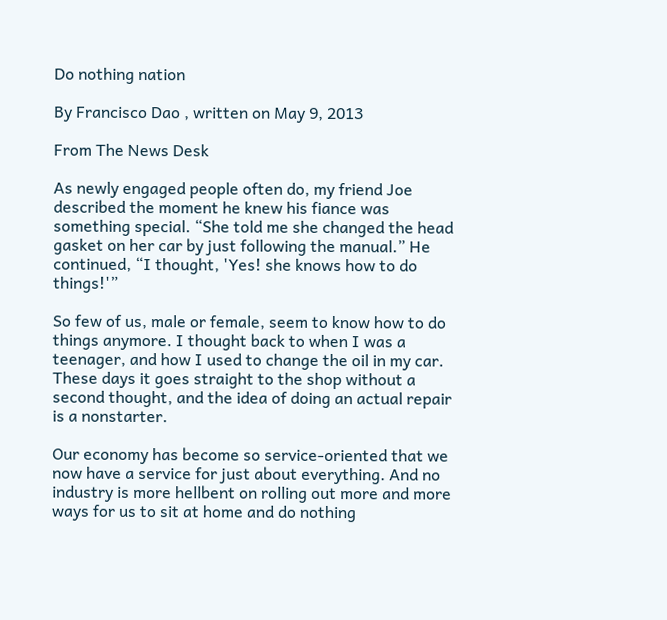Do nothing nation

By Francisco Dao , written on May 9, 2013

From The News Desk

As newly engaged people often do, my friend Joe described the moment he knew his fiance was something special. “She told me she changed the head gasket on her car by just following the manual.” He continued, “I thought, 'Yes! she knows how to do things!'”

So few of us, male or female, seem to know how to do things anymore. I thought back to when I was a teenager, and how I used to change the oil in my car. These days it goes straight to the shop without a second thought, and the idea of doing an actual repair is a nonstarter.

Our economy has become so service-oriented that we now have a service for just about everything. And no industry is more hellbent on rolling out more and more ways for us to sit at home and do nothing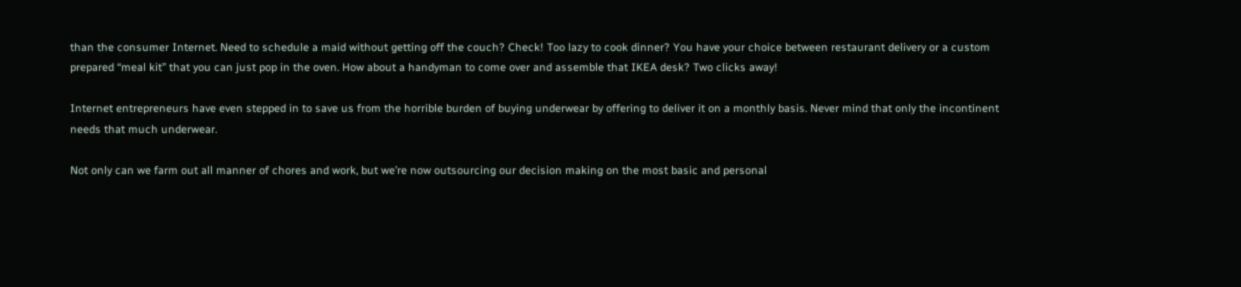than the consumer Internet. Need to schedule a maid without getting off the couch? Check! Too lazy to cook dinner? You have your choice between restaurant delivery or a custom prepared “meal kit” that you can just pop in the oven. How about a handyman to come over and assemble that IKEA desk? Two clicks away!

Internet entrepreneurs have even stepped in to save us from the horrible burden of buying underwear by offering to deliver it on a monthly basis. Never mind that only the incontinent needs that much underwear.

Not only can we farm out all manner of chores and work, but we’re now outsourcing our decision making on the most basic and personal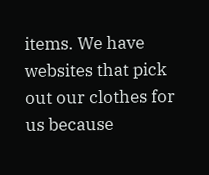items. We have websites that pick out our clothes for us because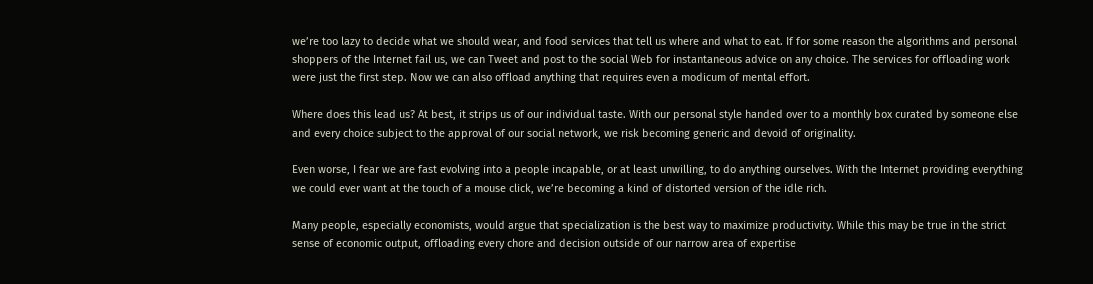we’re too lazy to decide what we should wear, and food services that tell us where and what to eat. If for some reason the algorithms and personal shoppers of the Internet fail us, we can Tweet and post to the social Web for instantaneous advice on any choice. The services for offloading work were just the first step. Now we can also offload anything that requires even a modicum of mental effort.

Where does this lead us? At best, it strips us of our individual taste. With our personal style handed over to a monthly box curated by someone else and every choice subject to the approval of our social network, we risk becoming generic and devoid of originality.

Even worse, I fear we are fast evolving into a people incapable, or at least unwilling, to do anything ourselves. With the Internet providing everything we could ever want at the touch of a mouse click, we’re becoming a kind of distorted version of the idle rich.

Many people, especially economists, would argue that specialization is the best way to maximize productivity. While this may be true in the strict sense of economic output, offloading every chore and decision outside of our narrow area of expertise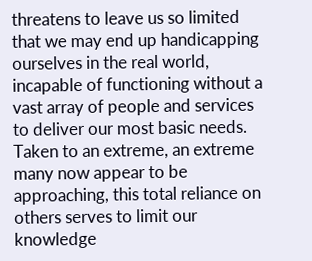threatens to leave us so limited that we may end up handicapping ourselves in the real world, incapable of functioning without a vast array of people and services to deliver our most basic needs. Taken to an extreme, an extreme many now appear to be approaching, this total reliance on others serves to limit our knowledge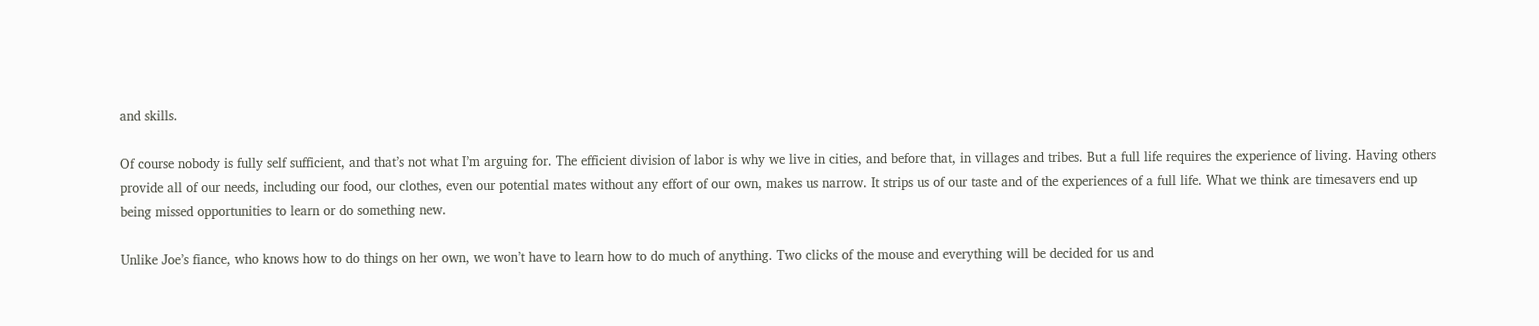and skills.

Of course nobody is fully self sufficient, and that’s not what I’m arguing for. The efficient division of labor is why we live in cities, and before that, in villages and tribes. But a full life requires the experience of living. Having others provide all of our needs, including our food, our clothes, even our potential mates without any effort of our own, makes us narrow. It strips us of our taste and of the experiences of a full life. What we think are timesavers end up being missed opportunities to learn or do something new.

Unlike Joe’s fiance, who knows how to do things on her own, we won’t have to learn how to do much of anything. Two clicks of the mouse and everything will be decided for us and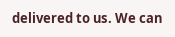delivered to us. We can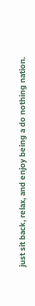just sit back, relax, and enjoy being a do nothing nation.